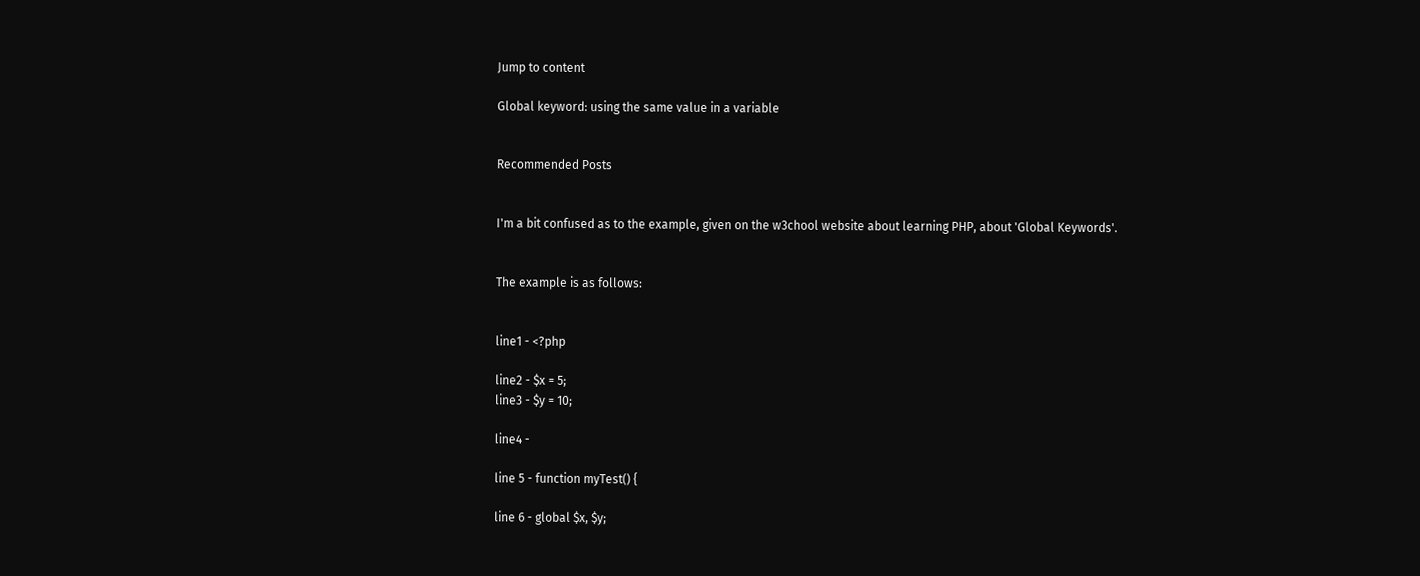Jump to content

Global keyword: using the same value in a variable


Recommended Posts


I'm a bit confused as to the example, given on the w3chool website about learning PHP, about 'Global Keywords'.


The example is as follows:


line1 - <?php

line2 - $x = 5;
line3 - $y = 10;

line4 -

line 5 - function myTest() {

line 6 - global $x, $y;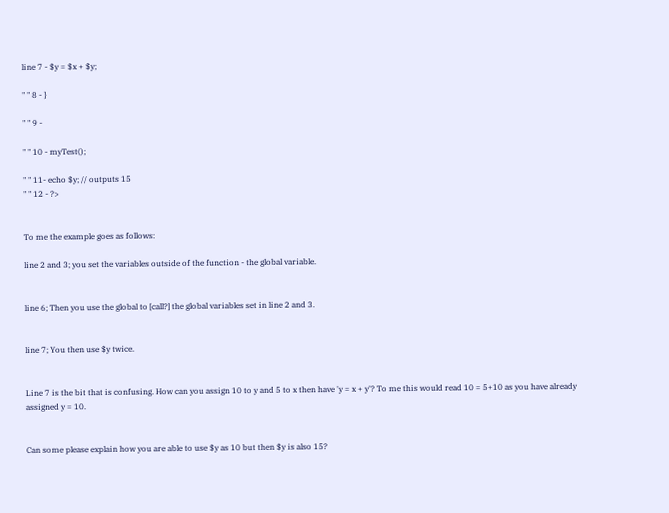line 7 - $y = $x + $y;

" " 8 - }

" " 9 -

" " 10 - myTest();

" " 11- echo $y; // outputs 15
" " 12 - ?>


To me the example goes as follows:

line 2 and 3; you set the variables outside of the function - the global variable.


line 6; Then you use the global to [call?] the global variables set in line 2 and 3.


line 7; You then use $y twice.


Line 7 is the bit that is confusing. How can you assign 10 to y and 5 to x then have 'y = x + y'? To me this would read 10 = 5+10 as you have already assigned y = 10.


Can some please explain how you are able to use $y as 10 but then $y is also 15?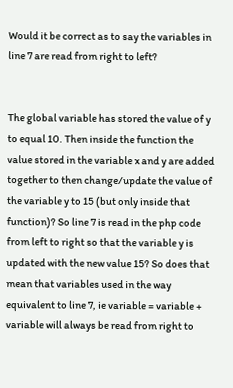Would it be correct as to say the variables in line 7 are read from right to left?


The global variable has stored the value of y to equal 10. Then inside the function the value stored in the variable x and y are added together to then change/update the value of the variable y to 15 (but only inside that function)? So line 7 is read in the php code from left to right so that the variable y is updated with the new value 15? So does that mean that variables used in the way equivalent to line 7, ie variable = variable + variable will always be read from right to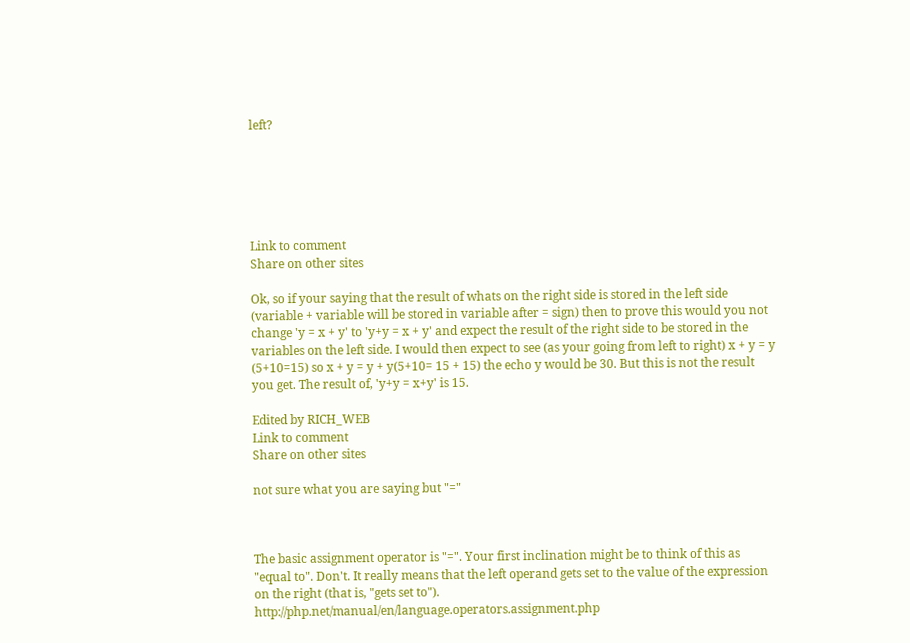left?






Link to comment
Share on other sites

Ok, so if your saying that the result of whats on the right side is stored in the left side (variable + variable will be stored in variable after = sign) then to prove this would you not change 'y = x + y' to 'y+y = x + y' and expect the result of the right side to be stored in the variables on the left side. I would then expect to see (as your going from left to right) x + y = y (5+10=15) so x + y = y + y(5+10= 15 + 15) the echo y would be 30. But this is not the result you get. The result of, 'y+y = x+y' is 15.

Edited by RICH_WEB
Link to comment
Share on other sites

not sure what you are saying but "="



The basic assignment operator is "=". Your first inclination might be to think of this as "equal to". Don't. It really means that the left operand gets set to the value of the expression on the right (that is, "gets set to"). http://php.net/manual/en/language.operators.assignment.php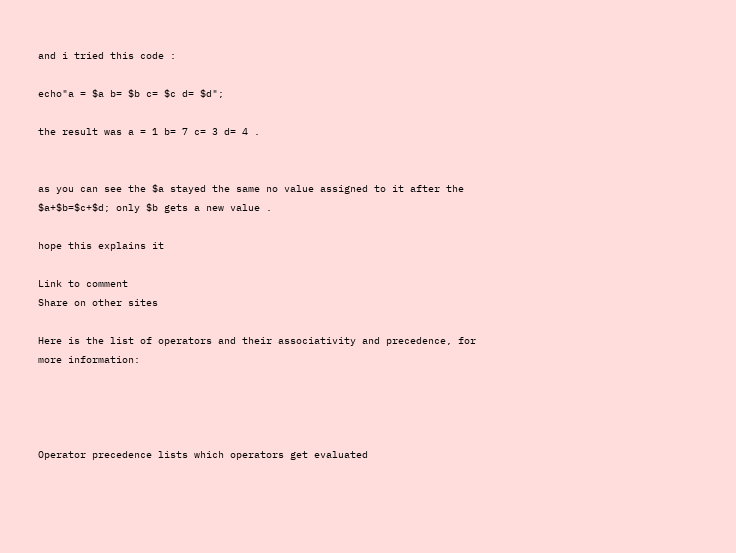and i tried this code :

echo"a = $a b= $b c= $c d= $d";

the result was a = 1 b= 7 c= 3 d= 4 .


as you can see the $a stayed the same no value assigned to it after the $a+$b=$c+$d; only $b gets a new value .

hope this explains it

Link to comment
Share on other sites

Here is the list of operators and their associativity and precedence, for more information:




Operator precedence lists which operators get evaluated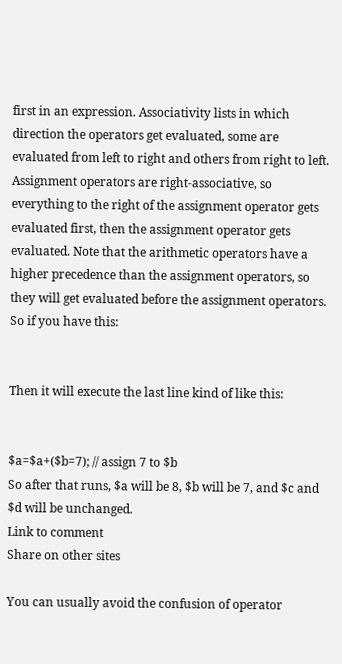first in an expression. Associativity lists in which direction the operators get evaluated, some are evaluated from left to right and others from right to left. Assignment operators are right-associative, so everything to the right of the assignment operator gets evaluated first, then the assignment operator gets evaluated. Note that the arithmetic operators have a higher precedence than the assignment operators, so they will get evaluated before the assignment operators. So if you have this:


Then it will execute the last line kind of like this:


$a=$a+($b=7); // assign 7 to $b
So after that runs, $a will be 8, $b will be 7, and $c and $d will be unchanged.
Link to comment
Share on other sites

You can usually avoid the confusion of operator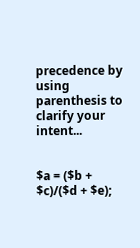precedence by using parenthesis to clarify your intent...


$a = ($b + $c)/($d + $e);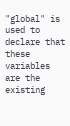"global" is used to declare that these variables are the existing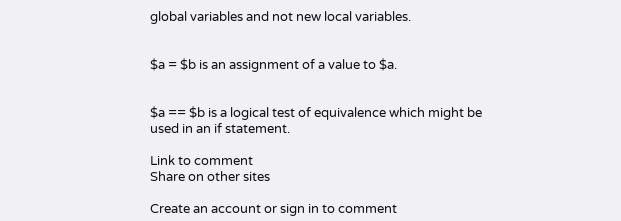global variables and not new local variables.


$a = $b is an assignment of a value to $a.


$a == $b is a logical test of equivalence which might be used in an if statement.

Link to comment
Share on other sites

Create an account or sign in to comment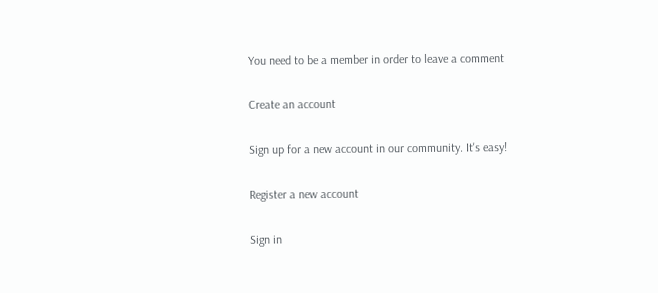You need to be a member in order to leave a comment

Create an account

Sign up for a new account in our community. It's easy!

Register a new account

Sign in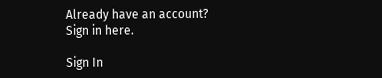Already have an account? Sign in here.

Sign In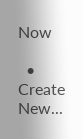Now

  • Create New...